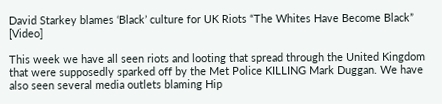David Starkey blames ‘Black’ culture for UK Riots “The Whites Have Become Black” [Video]

This week we have all seen riots and looting that spread through the United Kingdom that were supposedly sparked off by the Met Police KILLING Mark Duggan. We have also seen several media outlets blaming Hip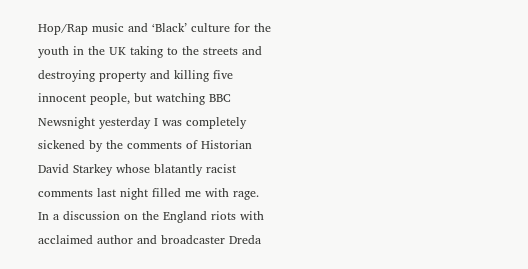Hop/Rap music and ‘Black’ culture for the youth in the UK taking to the streets and destroying property and killing five innocent people, but watching BBC Newsnight yesterday I was completely sickened by the comments of Historian David Starkey whose blatantly racist comments last night filled me with rage.
In a discussion on the England riots with acclaimed author and broadcaster Dreda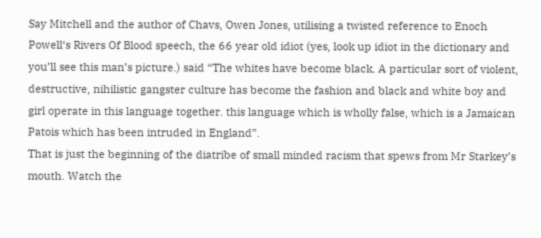Say Mitchell and the author of Chavs, Owen Jones, utilising a twisted reference to Enoch Powell‘s Rivers Of Blood speech, the 66 year old idiot (yes, look up idiot in the dictionary and you’ll see this man’s picture.) said “The whites have become black. A particular sort of violent, destructive, nihilistic gangster culture has become the fashion and black and white boy and girl operate in this language together. this language which is wholly false, which is a Jamaican Patois which has been intruded in England”.
That is just the beginning of the diatribe of small minded racism that spews from Mr Starkey’s mouth. Watch the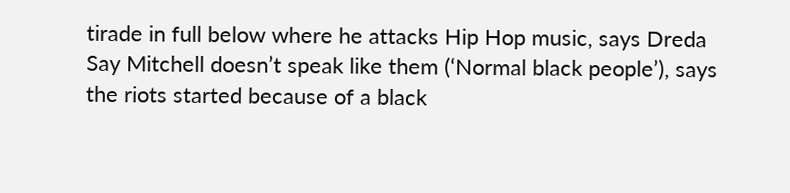tirade in full below where he attacks Hip Hop music, says Dreda Say Mitchell doesn’t speak like them (‘Normal black people’), says the riots started because of a black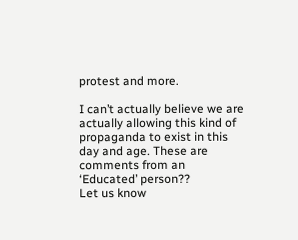protest and more.

I can’t actually believe we are actually allowing this kind of propaganda to exist in this day and age. These are comments from an ‘Educated’ person??
Let us know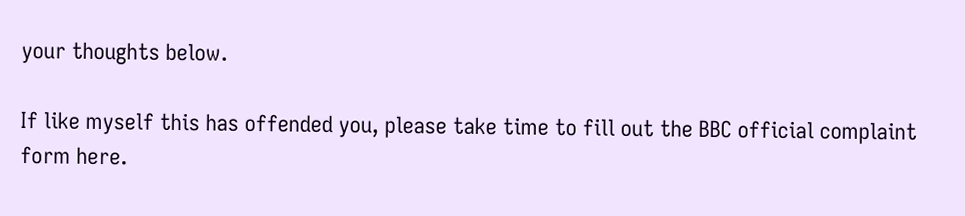your thoughts below.

If like myself this has offended you, please take time to fill out the BBC official complaint form here.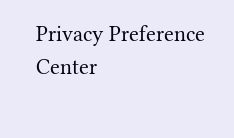Privacy Preference Center